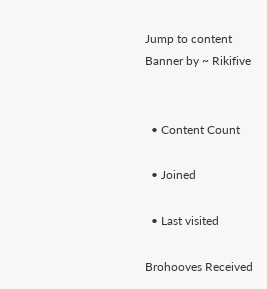Jump to content
Banner by ~ Rikifive


  • Content Count

  • Joined

  • Last visited

Brohooves Received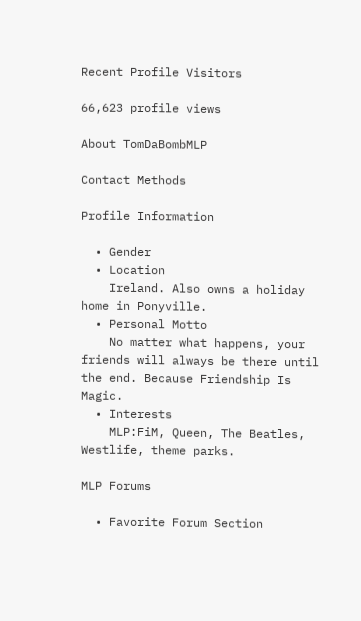Recent Profile Visitors

66,623 profile views

About TomDaBombMLP

Contact Methods

Profile Information

  • Gender
  • Location
    Ireland. Also owns a holiday home in Ponyville.
  • Personal Motto
    No matter what happens, your friends will always be there until the end. Because Friendship Is Magic.
  • Interests
    MLP:FiM, Queen, The Beatles, Westlife, theme parks.

MLP Forums

  • Favorite Forum Section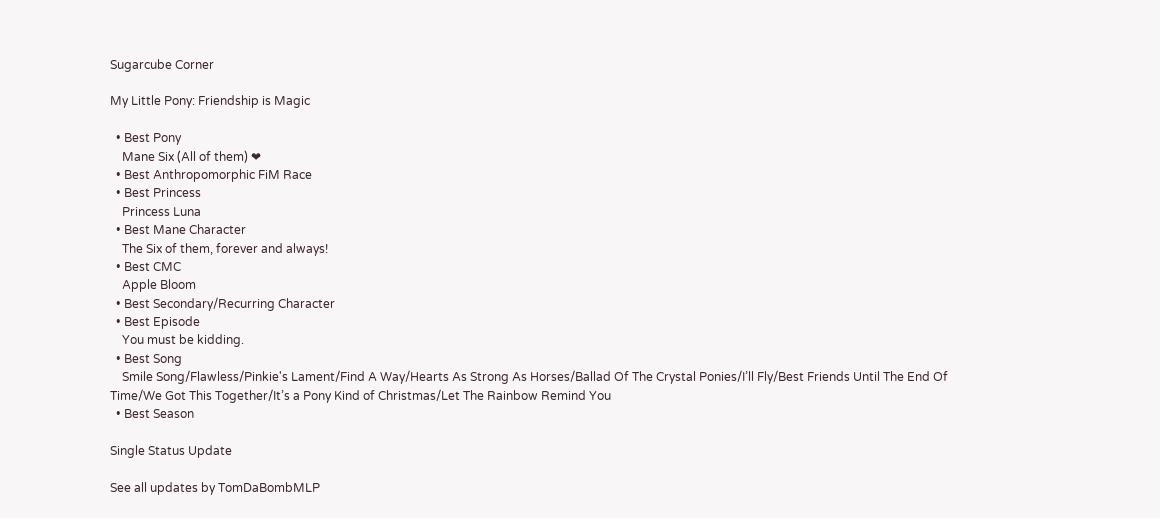Sugarcube Corner

My Little Pony: Friendship is Magic

  • Best Pony
    Mane Six (All of them) ❤
  • Best Anthropomorphic FiM Race
  • Best Princess
    Princess Luna
  • Best Mane Character
    The Six of them, forever and always!
  • Best CMC
    Apple Bloom
  • Best Secondary/Recurring Character
  • Best Episode
    You must be kidding.
  • Best Song
    Smile Song/Flawless/Pinkie's Lament/Find A Way/Hearts As Strong As Horses/Ballad Of The Crystal Ponies/I’ll Fly/Best Friends Until The End Of Time/We Got This Together/It’s a Pony Kind of Christmas/Let The Rainbow Remind You
  • Best Season

Single Status Update

See all updates by TomDaBombMLP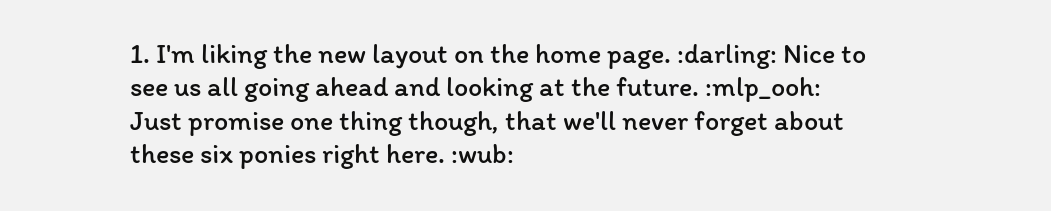1. I'm liking the new layout on the home page. :darling: Nice to see us all going ahead and looking at the future. :mlp_ooh: Just promise one thing though, that we'll never forget about these six ponies right here. :wub: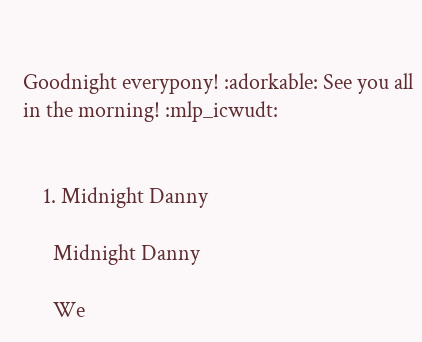Goodnight everypony! :adorkable: See you all in the morning! :mlp_icwudt:


    1. Midnight Danny

      Midnight Danny

      We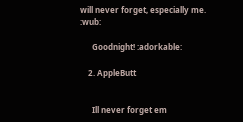will never forget, especially me. :wub:

      Goodnight! :adorkable:

    2. AppleButt


      Ill never forget em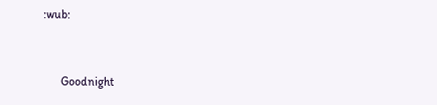:wub:


      Goodnight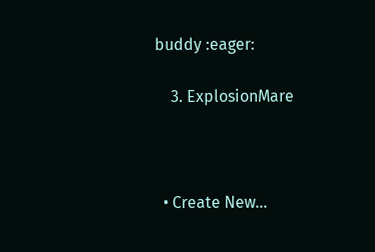buddy :eager:

    3. ExplosionMare



  • Create New...